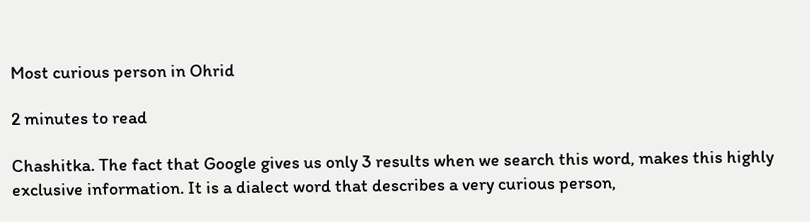Most curious person in Ohrid

2 minutes to read

Chashitka. The fact that Google gives us only 3 results when we search this word, makes this highly exclusive information. It is a dialect word that describes a very curious person,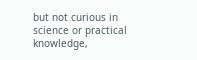but not curious in science or practical knowledge,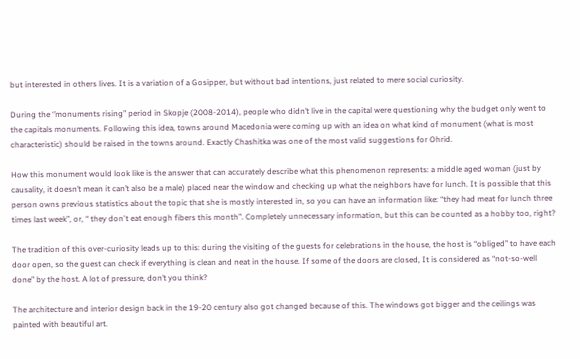but interested in others lives. It is a variation of a Gosipper, but without bad intentions, just related to mere social curiosity.

During the ‘’monuments rising” period in Skopje (2008-2014), people who didn’t live in the capital were questioning why the budget only went to the capitals monuments. Following this idea, towns around Macedonia were coming up with an idea on what kind of monument (what is most characteristic) should be raised in the towns around. Exactly Chashitka was one of the most valid suggestions for Ohrid.

How this monument would look like is the answer that can accurately describe what this phenomenon represents: a middle aged woman (just by causality, it doesn’t mean it can’t also be a male) placed near the window and checking up what the neighbors have for lunch. It is possible that this person owns previous statistics about the topic that she is mostly interested in, so you can have an information like: “they had meat for lunch three times last week”, or, “ they don't eat enough fibers this month”. Completely unnecessary information, but this can be counted as a hobby too, right?

The tradition of this over-curiosity leads up to this: during the visiting of the guests for celebrations in the house, the host is “obliged” to have each door open, so the guest can check if everything is clean and neat in the house. If some of the doors are closed, It is considered as “not-so-well done” by the host. A lot of pressure, don’t you think?

The architecture and interior design back in the 19-20 century also got changed because of this. The windows got bigger and the ceilings was painted with beautiful art.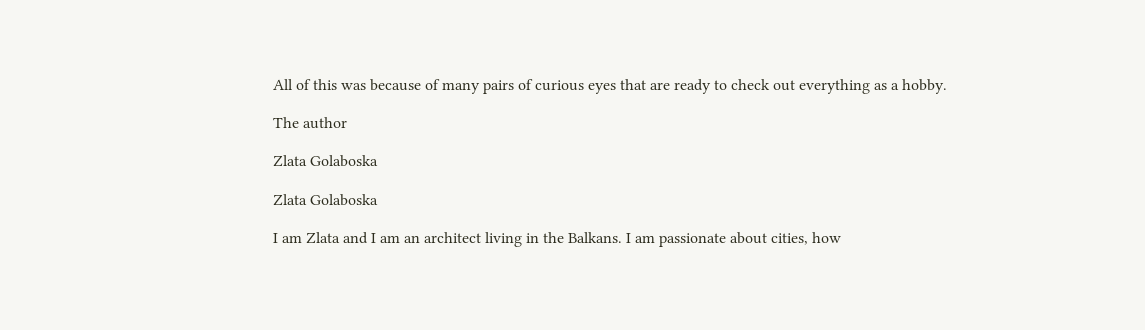All of this was because of many pairs of curious eyes that are ready to check out everything as a hobby.

The author

Zlata Golaboska

Zlata Golaboska

I am Zlata and I am an architect living in the Balkans. I am passionate about cities, how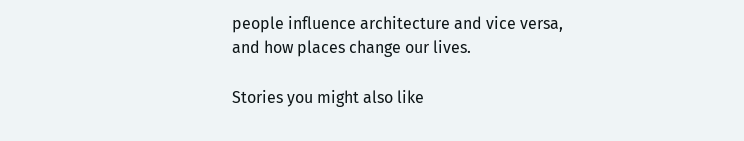people influence architecture and vice versa, and how places change our lives.

Stories you might also like